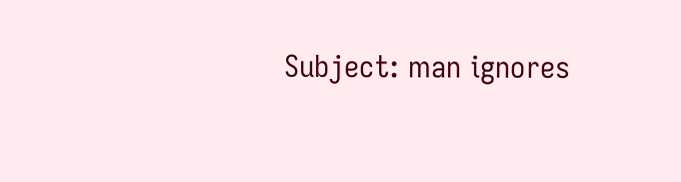Subject: man ignores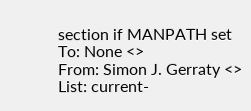section if MANPATH set
To: None <>
From: Simon J. Gerraty <>
List: current-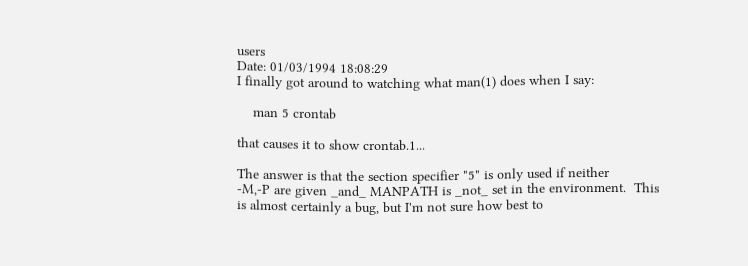users
Date: 01/03/1994 18:08:29
I finally got around to watching what man(1) does when I say:

    man 5 crontab

that causes it to show crontab.1...

The answer is that the section specifier "5" is only used if neither
-M,-P are given _and_ MANPATH is _not_ set in the environment.  This
is almost certainly a bug, but I'm not sure how best to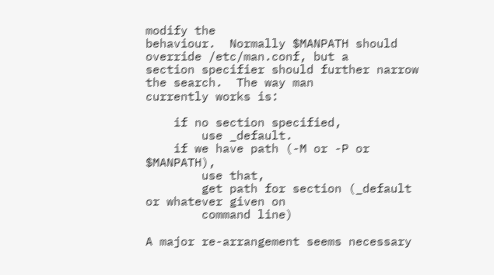modify the
behaviour.  Normally $MANPATH should override /etc/man.conf, but a
section specifier should further narrow the search.  The way man
currently works is:

    if no section specified,
        use _default.
    if we have path (-M or -P or $MANPATH),
        use that,
        get path for section (_default or whatever given on
        command line)

A major re-arrangement seems necessary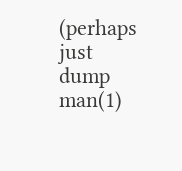(perhaps just dump man(1)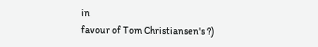in
favour of Tom Christiansen's ?)